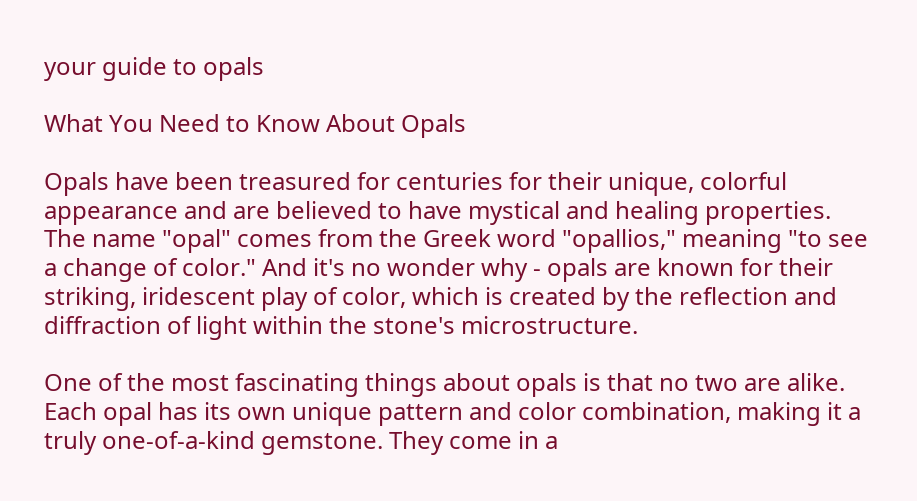your guide to opals

What You Need to Know About Opals

Opals have been treasured for centuries for their unique, colorful appearance and are believed to have mystical and healing properties. The name "opal" comes from the Greek word "opallios," meaning "to see a change of color." And it's no wonder why - opals are known for their striking, iridescent play of color, which is created by the reflection and diffraction of light within the stone's microstructure.

One of the most fascinating things about opals is that no two are alike. Each opal has its own unique pattern and color combination, making it a truly one-of-a-kind gemstone. They come in a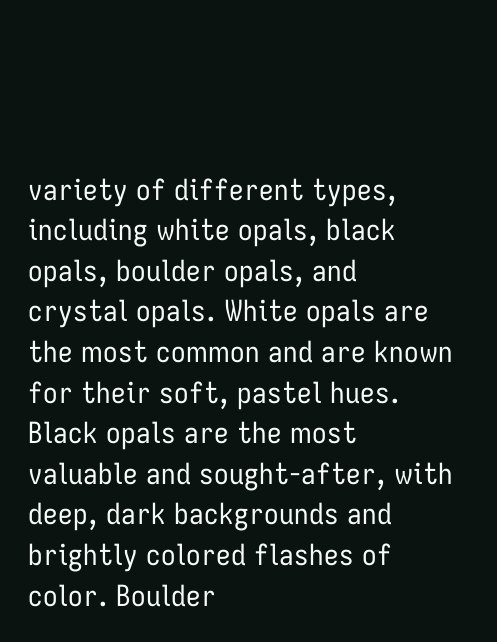variety of different types, including white opals, black opals, boulder opals, and crystal opals. White opals are the most common and are known for their soft, pastel hues. Black opals are the most valuable and sought-after, with deep, dark backgrounds and brightly colored flashes of color. Boulder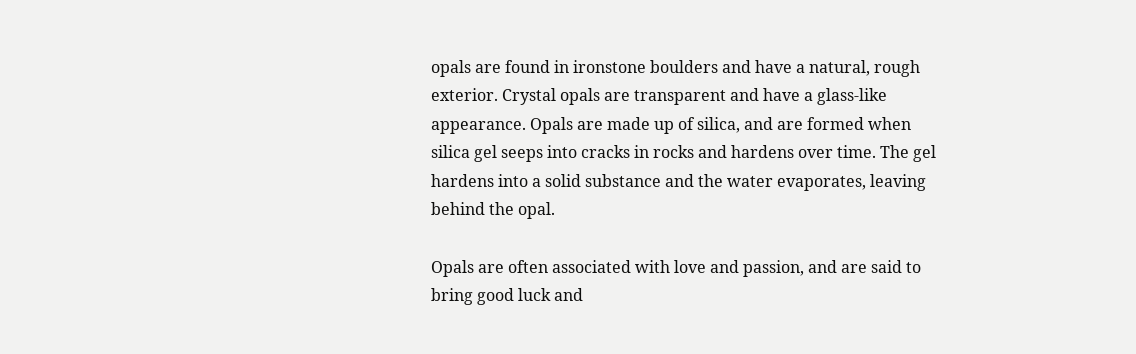opals are found in ironstone boulders and have a natural, rough exterior. Crystal opals are transparent and have a glass-like appearance. Opals are made up of silica, and are formed when silica gel seeps into cracks in rocks and hardens over time. The gel hardens into a solid substance and the water evaporates, leaving behind the opal.

Opals are often associated with love and passion, and are said to bring good luck and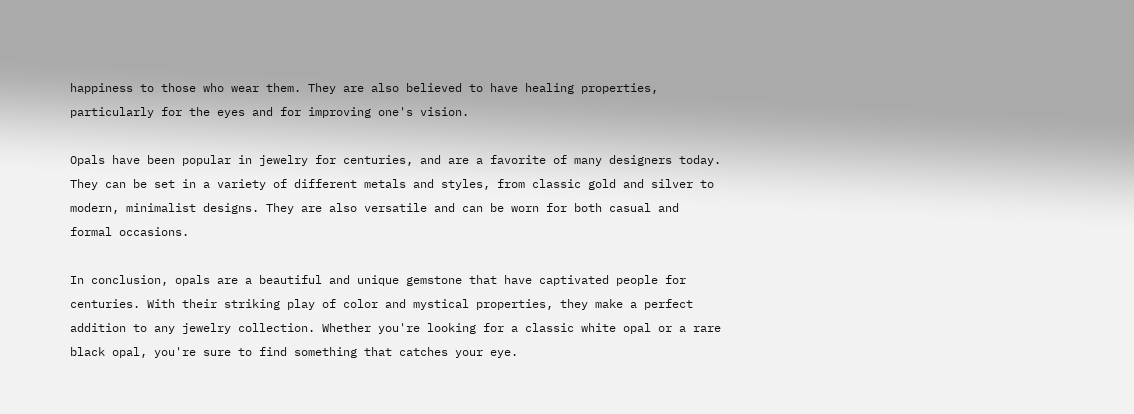happiness to those who wear them. They are also believed to have healing properties, particularly for the eyes and for improving one's vision.

Opals have been popular in jewelry for centuries, and are a favorite of many designers today. They can be set in a variety of different metals and styles, from classic gold and silver to modern, minimalist designs. They are also versatile and can be worn for both casual and formal occasions.

In conclusion, opals are a beautiful and unique gemstone that have captivated people for centuries. With their striking play of color and mystical properties, they make a perfect addition to any jewelry collection. Whether you're looking for a classic white opal or a rare black opal, you're sure to find something that catches your eye.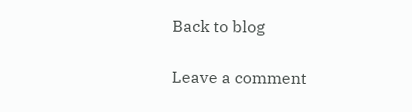Back to blog

Leave a comment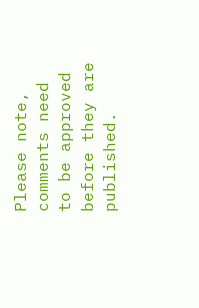Please note, comments need to be approved before they are published.